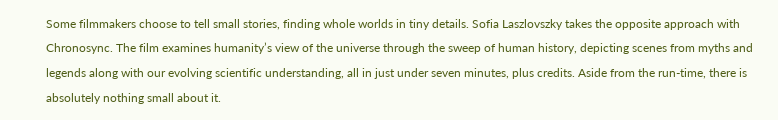Some filmmakers choose to tell small stories, finding whole worlds in tiny details. Sofia Laszlovszky takes the opposite approach with Chronosync. The film examines humanity’s view of the universe through the sweep of human history, depicting scenes from myths and legends along with our evolving scientific understanding, all in just under seven minutes, plus credits. Aside from the run-time, there is absolutely nothing small about it.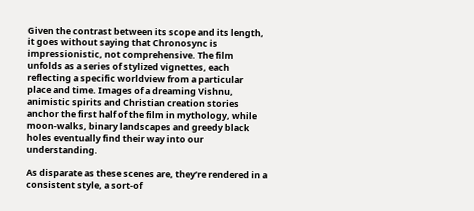Given the contrast between its scope and its length, it goes without saying that Chronosync is impressionistic, not comprehensive. The film unfolds as a series of stylized vignettes, each reflecting a specific worldview from a particular place and time. Images of a dreaming Vishnu, animistic spirits and Christian creation stories anchor the first half of the film in mythology, while moon-walks, binary landscapes and greedy black holes eventually find their way into our understanding.

As disparate as these scenes are, they’re rendered in a consistent style, a sort-of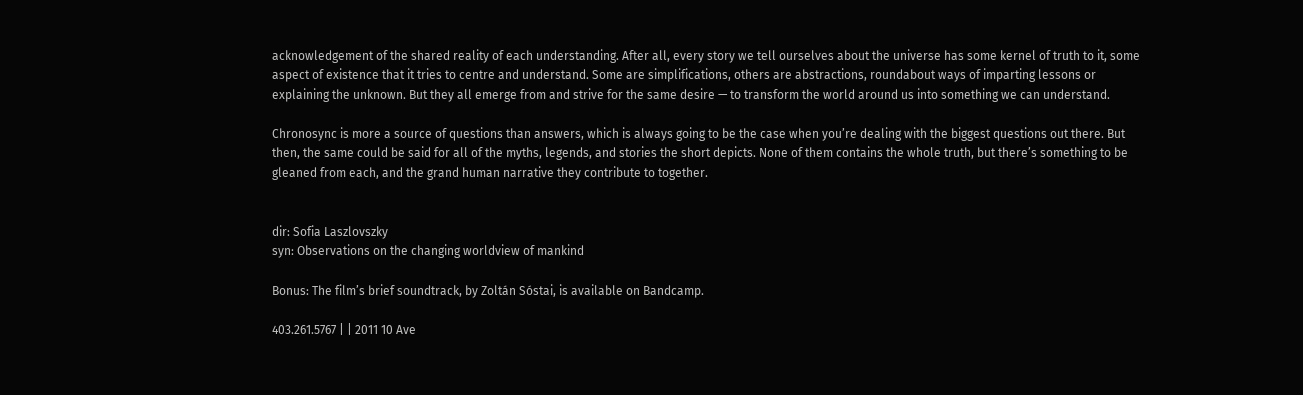acknowledgement of the shared reality of each understanding. After all, every story we tell ourselves about the universe has some kernel of truth to it, some aspect of existence that it tries to centre and understand. Some are simplifications, others are abstractions, roundabout ways of imparting lessons or explaining the unknown. But they all emerge from and strive for the same desire — to transform the world around us into something we can understand.

Chronosync is more a source of questions than answers, which is always going to be the case when you’re dealing with the biggest questions out there. But then, the same could be said for all of the myths, legends, and stories the short depicts. None of them contains the whole truth, but there’s something to be gleaned from each, and the grand human narrative they contribute to together.


dir: Sofia Laszlovszky
syn: Observations on the changing worldview of mankind

Bonus: The film’s brief soundtrack, by Zoltán Sóstai, is available on Bandcamp.

403.261.5767 | | 2011 10 Ave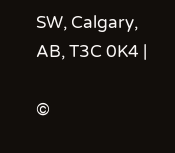SW, Calgary, AB, T3C 0K4 |

©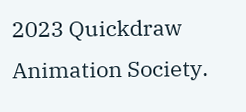2023 Quickdraw Animation Society.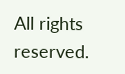All rights reserved.